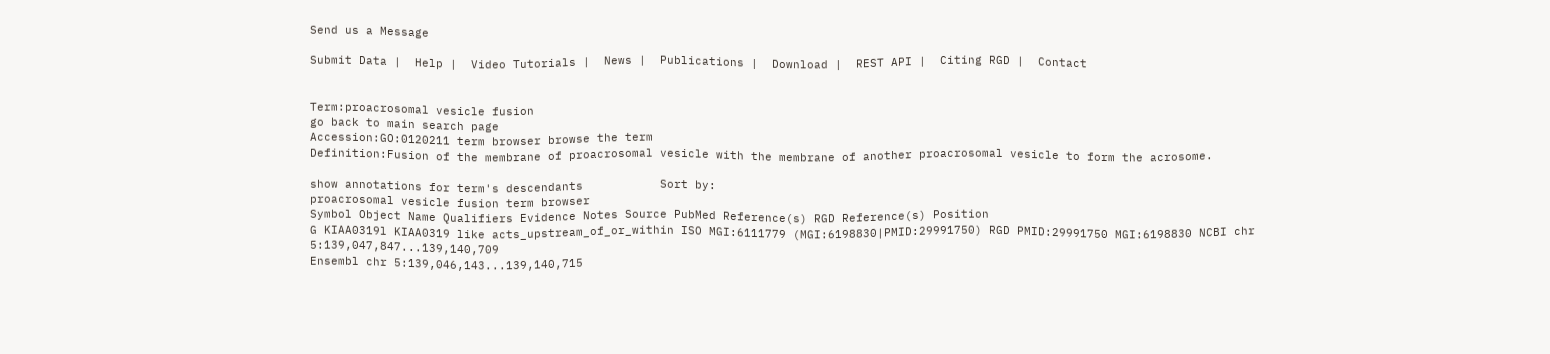Send us a Message

Submit Data |  Help |  Video Tutorials |  News |  Publications |  Download |  REST API |  Citing RGD |  Contact


Term:proacrosomal vesicle fusion
go back to main search page
Accession:GO:0120211 term browser browse the term
Definition:Fusion of the membrane of proacrosomal vesicle with the membrane of another proacrosomal vesicle to form the acrosome.

show annotations for term's descendants           Sort by:
proacrosomal vesicle fusion term browser
Symbol Object Name Qualifiers Evidence Notes Source PubMed Reference(s) RGD Reference(s) Position
G KIAA0319l KIAA0319 like acts_upstream_of_or_within ISO MGI:6111779 (MGI:6198830|PMID:29991750) RGD PMID:29991750 MGI:6198830 NCBI chr 5:139,047,847...139,140,709
Ensembl chr 5:139,046,143...139,140,715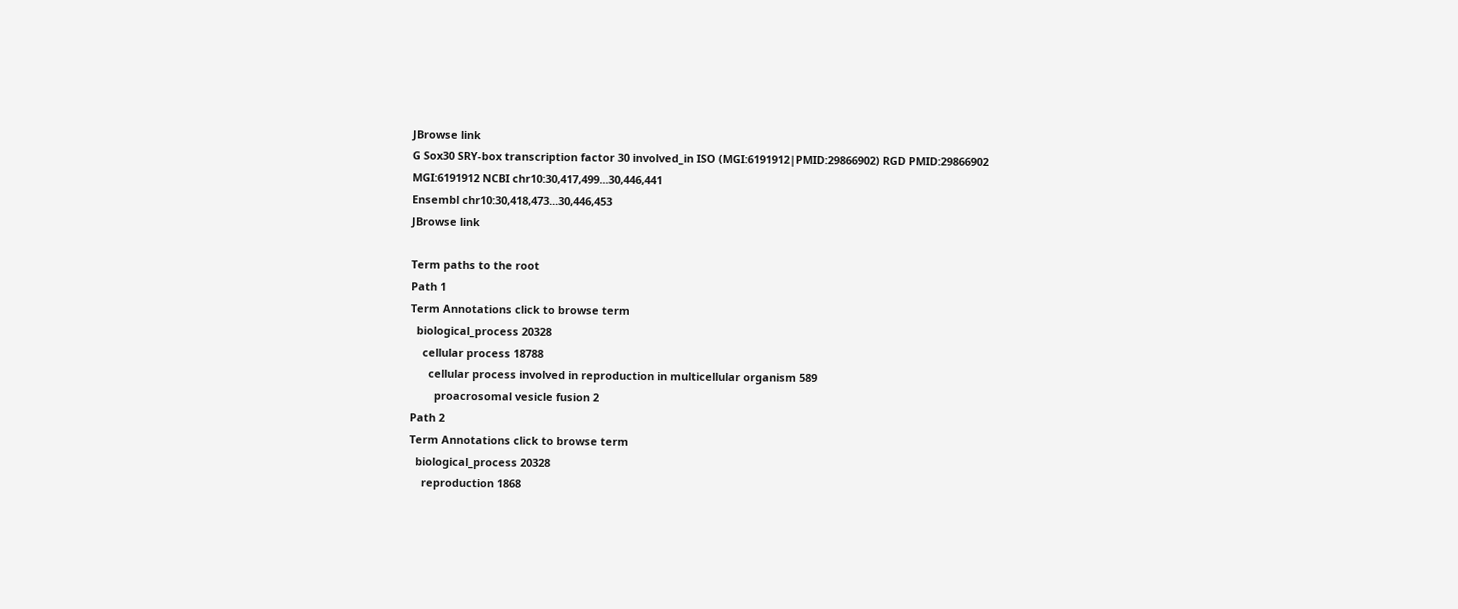JBrowse link
G Sox30 SRY-box transcription factor 30 involved_in ISO (MGI:6191912|PMID:29866902) RGD PMID:29866902 MGI:6191912 NCBI chr10:30,417,499...30,446,441
Ensembl chr10:30,418,473...30,446,453
JBrowse link

Term paths to the root
Path 1
Term Annotations click to browse term
  biological_process 20328
    cellular process 18788
      cellular process involved in reproduction in multicellular organism 589
        proacrosomal vesicle fusion 2
Path 2
Term Annotations click to browse term
  biological_process 20328
    reproduction 1868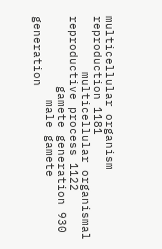multicellular organism reproduction 1181
        multicellular organismal reproductive process 1122
          gamete generation 930
            male gamete generation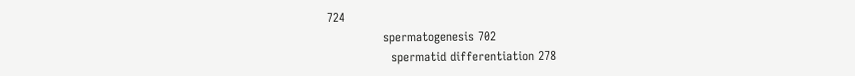724
              spermatogenesis 702
                spermatid differentiation 278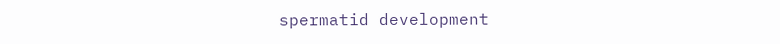spermatid development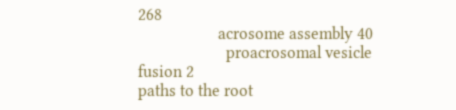268
                    acrosome assembly 40
                      proacrosomal vesicle fusion 2
paths to the root